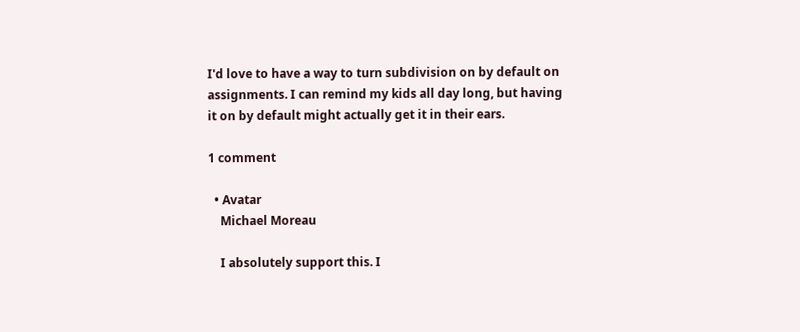I'd love to have a way to turn subdivision on by default on assignments. I can remind my kids all day long, but having it on by default might actually get it in their ears.

1 comment

  • Avatar
    Michael Moreau

    I absolutely support this. I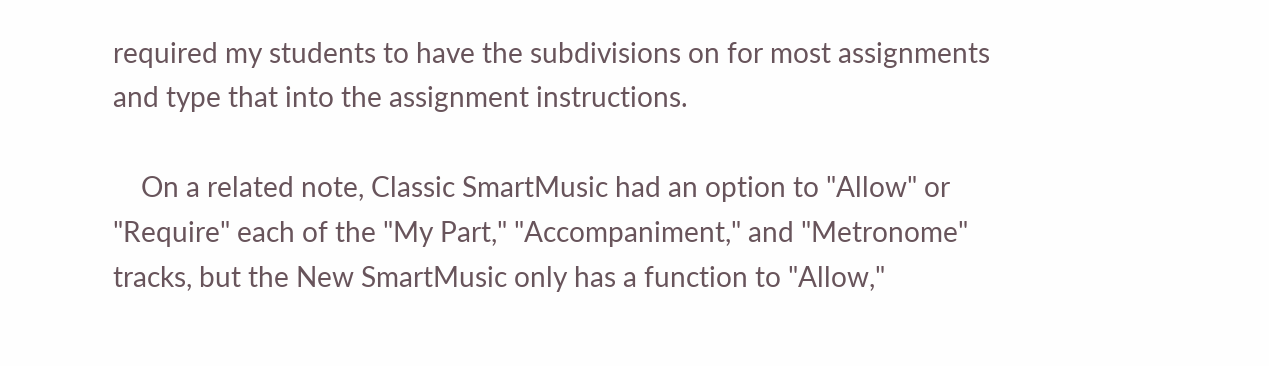required my students to have the subdivisions on for most assignments and type that into the assignment instructions.

    On a related note, Classic SmartMusic had an option to "Allow" or "Require" each of the "My Part," "Accompaniment," and "Metronome" tracks, but the New SmartMusic only has a function to "Allow,"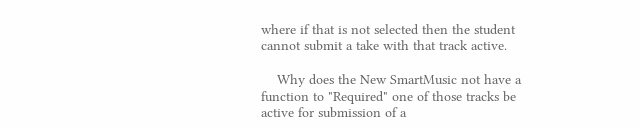where if that is not selected then the student cannot submit a take with that track active.

    Why does the New SmartMusic not have a function to "Required" one of those tracks be active for submission of a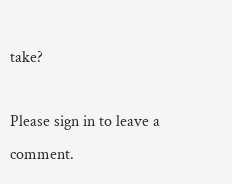take?

Please sign in to leave a comment.